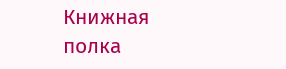Книжная полка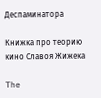Деспаминатора

Книжка про теорию кино Славоя Жижека

The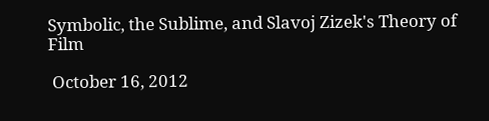Symbolic, the Sublime, and Slavoj Zizek's Theory of Film

 October 16, 2012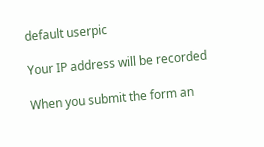default userpic

Your IP address will be recorded

When you submit the form an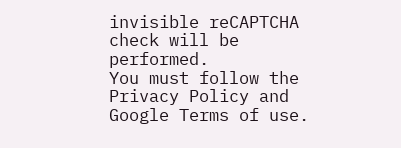invisible reCAPTCHA check will be performed.
You must follow the Privacy Policy and Google Terms of use.